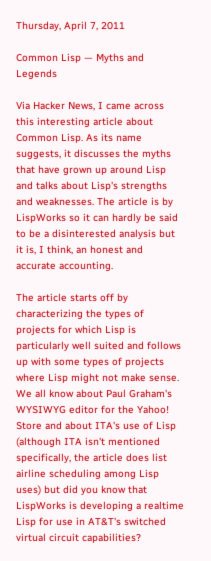Thursday, April 7, 2011

Common Lisp — Myths and Legends

Via Hacker News, I came across this interesting article about Common Lisp. As its name suggests, it discusses the myths that have grown up around Lisp and talks about Lisp's strengths and weaknesses. The article is by LispWorks so it can hardly be said to be a disinterested analysis but it is, I think, an honest and accurate accounting.

The article starts off by characterizing the types of projects for which Lisp is particularly well suited and follows up with some types of projects where Lisp might not make sense. We all know about Paul Graham's WYSIWYG editor for the Yahoo! Store and about ITA's use of Lisp (although ITA isn't mentioned specifically, the article does list airline scheduling among Lisp uses) but did you know that LispWorks is developing a realtime Lisp for use in AT&T's switched virtual circuit capabilities?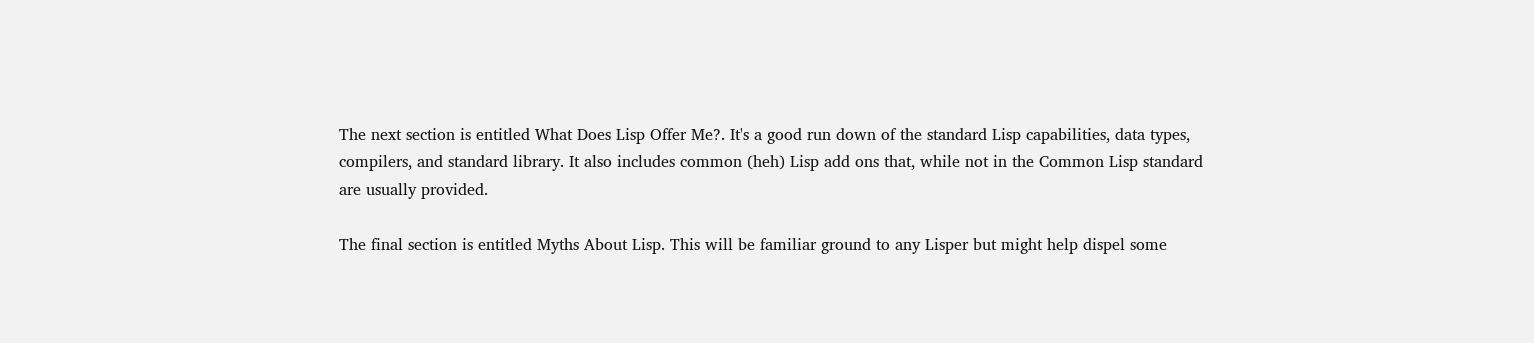The next section is entitled What Does Lisp Offer Me?. It's a good run down of the standard Lisp capabilities, data types, compilers, and standard library. It also includes common (heh) Lisp add ons that, while not in the Common Lisp standard are usually provided.

The final section is entitled Myths About Lisp. This will be familiar ground to any Lisper but might help dispel some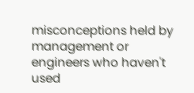misconceptions held by management or engineers who haven't used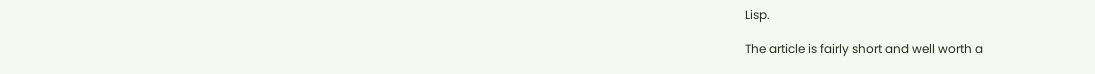Lisp.

The article is fairly short and well worth a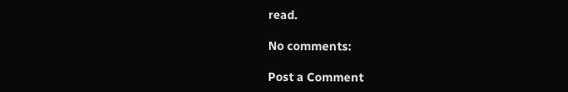read.

No comments:

Post a Comment